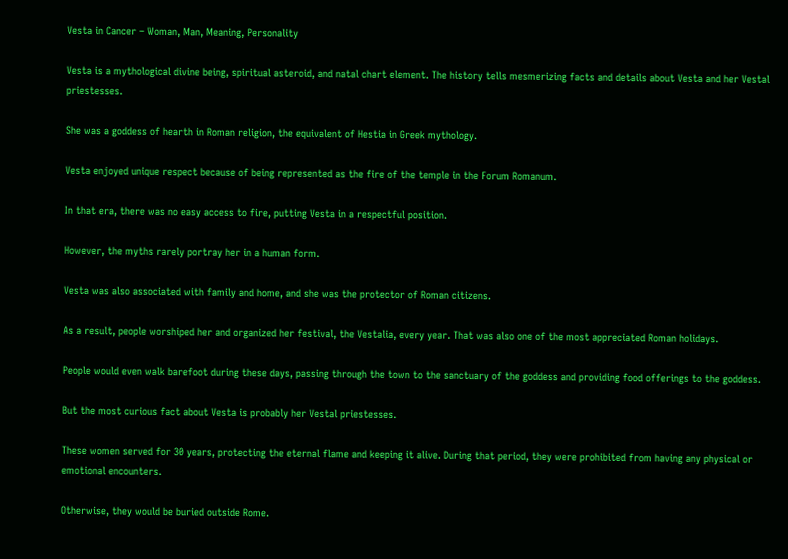Vesta in Cancer – Woman, Man, Meaning, Personality

Vesta is a mythological divine being, spiritual asteroid, and natal chart element. The history tells mesmerizing facts and details about Vesta and her Vestal priestesses.

She was a goddess of hearth in Roman religion, the equivalent of Hestia in Greek mythology.

Vesta enjoyed unique respect because of being represented as the fire of the temple in the Forum Romanum.

In that era, there was no easy access to fire, putting Vesta in a respectful position.

However, the myths rarely portray her in a human form.

Vesta was also associated with family and home, and she was the protector of Roman citizens.

As a result, people worshiped her and organized her festival, the Vestalia, every year. That was also one of the most appreciated Roman holidays.

People would even walk barefoot during these days, passing through the town to the sanctuary of the goddess and providing food offerings to the goddess.

But the most curious fact about Vesta is probably her Vestal priestesses.

These women served for 30 years, protecting the eternal flame and keeping it alive. During that period, they were prohibited from having any physical or emotional encounters.

Otherwise, they would be buried outside Rome.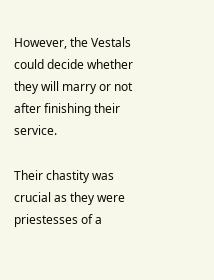However, the Vestals could decide whether they will marry or not after finishing their service.

Their chastity was crucial as they were priestesses of a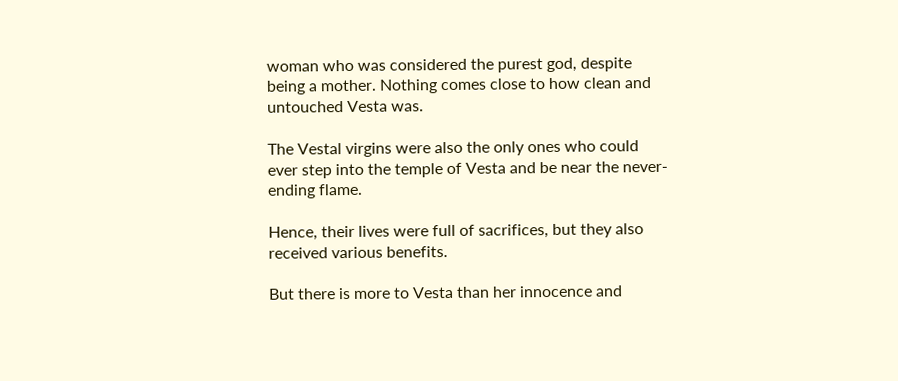woman who was considered the purest god, despite being a mother. Nothing comes close to how clean and untouched Vesta was.

The Vestal virgins were also the only ones who could ever step into the temple of Vesta and be near the never-ending flame.

Hence, their lives were full of sacrifices, but they also received various benefits.

But there is more to Vesta than her innocence and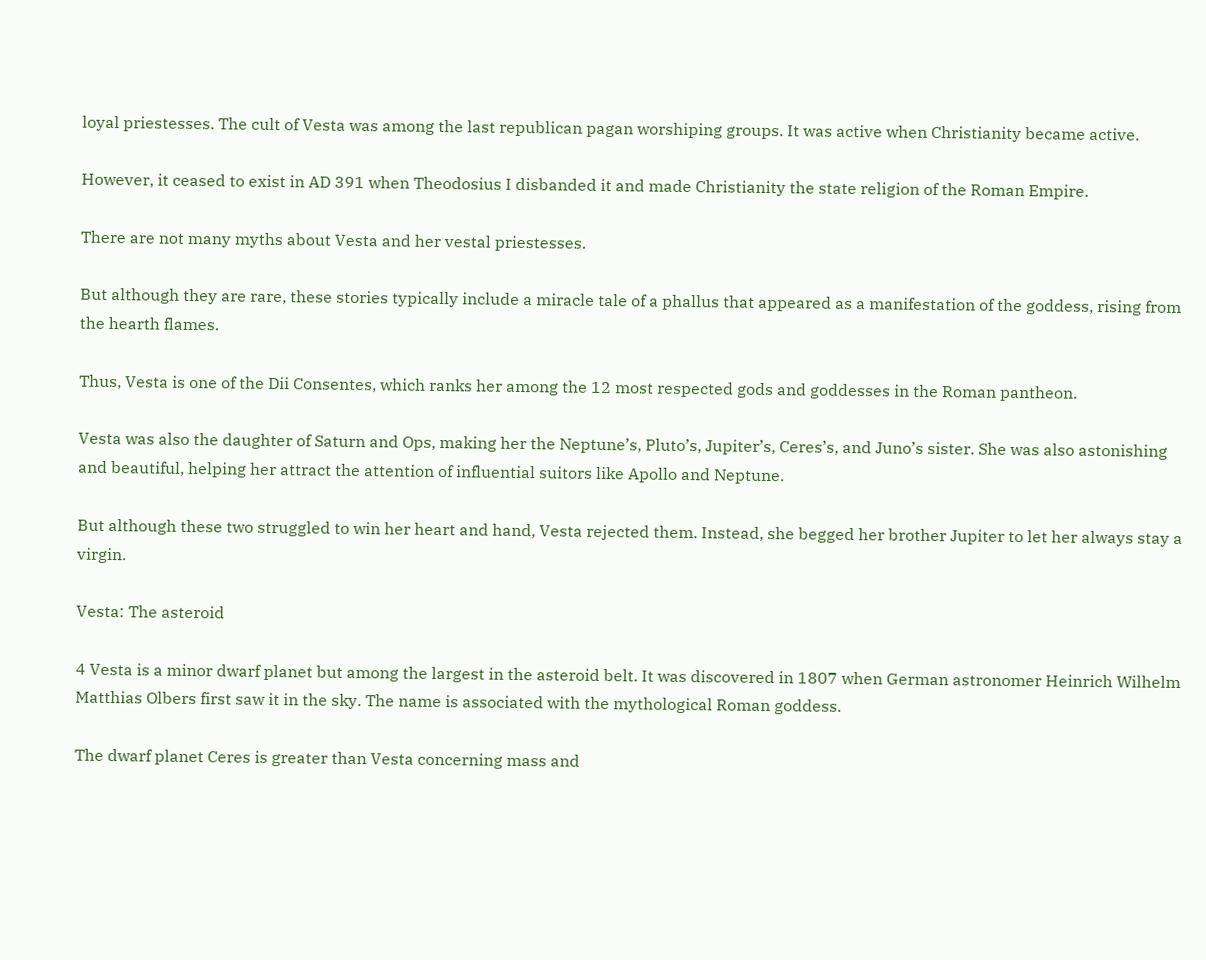loyal priestesses. The cult of Vesta was among the last republican pagan worshiping groups. It was active when Christianity became active.

However, it ceased to exist in AD 391 when Theodosius I disbanded it and made Christianity the state religion of the Roman Empire.

There are not many myths about Vesta and her vestal priestesses.

But although they are rare, these stories typically include a miracle tale of a phallus that appeared as a manifestation of the goddess, rising from the hearth flames.

Thus, Vesta is one of the Dii Consentes, which ranks her among the 12 most respected gods and goddesses in the Roman pantheon.

Vesta was also the daughter of Saturn and Ops, making her the Neptune’s, Pluto’s, Jupiter’s, Ceres’s, and Juno’s sister. She was also astonishing and beautiful, helping her attract the attention of influential suitors like Apollo and Neptune.

But although these two struggled to win her heart and hand, Vesta rejected them. Instead, she begged her brother Jupiter to let her always stay a virgin.

Vesta: The asteroid

4 Vesta is a minor dwarf planet but among the largest in the asteroid belt. It was discovered in 1807 when German astronomer Heinrich Wilhelm Matthias Olbers first saw it in the sky. The name is associated with the mythological Roman goddess.

The dwarf planet Ceres is greater than Vesta concerning mass and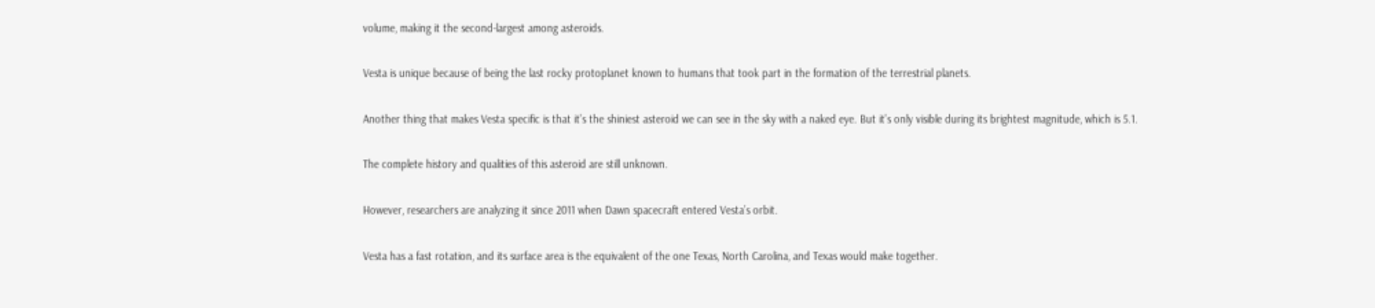volume, making it the second-largest among asteroids.

Vesta is unique because of being the last rocky protoplanet known to humans that took part in the formation of the terrestrial planets.

Another thing that makes Vesta specific is that it’s the shiniest asteroid we can see in the sky with a naked eye. But it’s only visible during its brightest magnitude, which is 5.1.

The complete history and qualities of this asteroid are still unknown.

However, researchers are analyzing it since 2011 when Dawn spacecraft entered Vesta’s orbit.

Vesta has a fast rotation, and its surface area is the equivalent of the one Texas, North Carolina, and Texas would make together.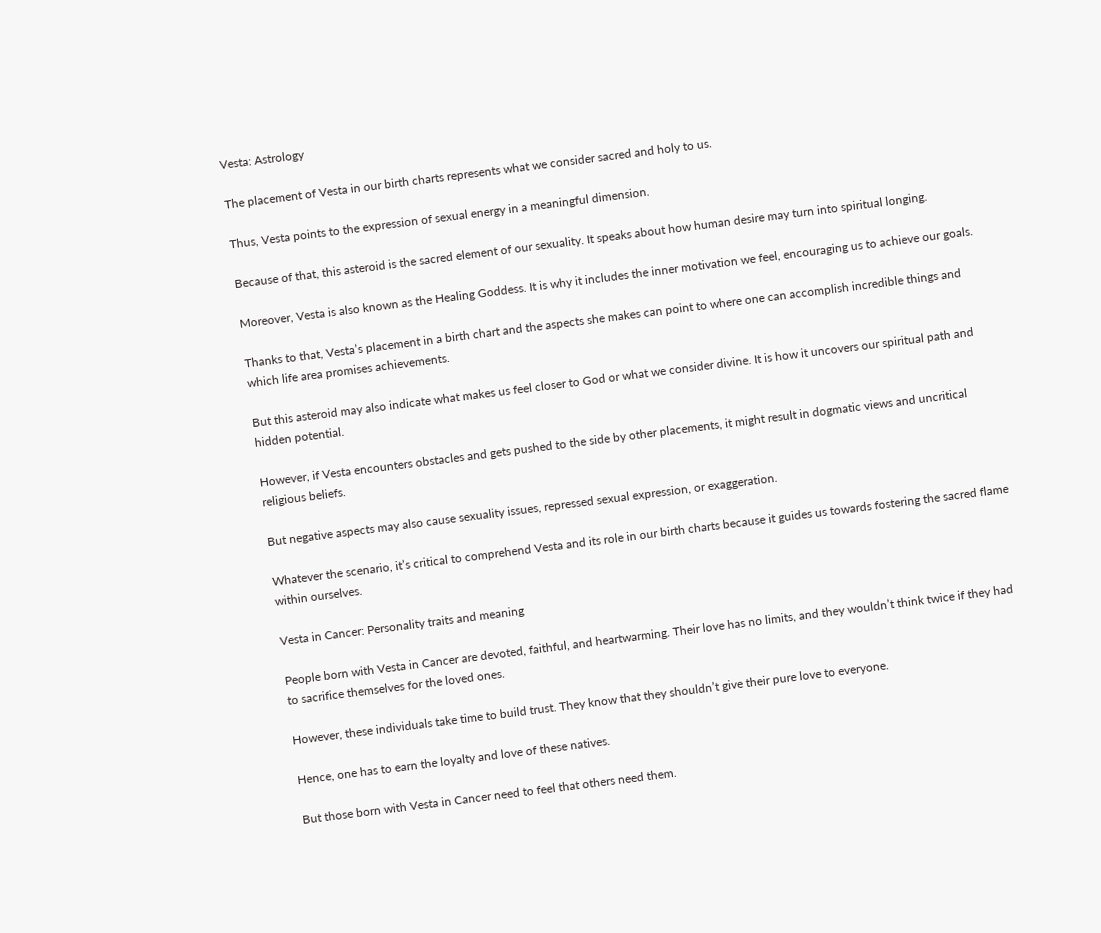Vesta: Astrology

The placement of Vesta in our birth charts represents what we consider sacred and holy to us.

Thus, Vesta points to the expression of sexual energy in a meaningful dimension.

Because of that, this asteroid is the sacred element of our sexuality. It speaks about how human desire may turn into spiritual longing.

Moreover, Vesta is also known as the Healing Goddess. It is why it includes the inner motivation we feel, encouraging us to achieve our goals.

Thanks to that, Vesta’s placement in a birth chart and the aspects she makes can point to where one can accomplish incredible things and which life area promises achievements.

But this asteroid may also indicate what makes us feel closer to God or what we consider divine. It is how it uncovers our spiritual path and hidden potential.

However, if Vesta encounters obstacles and gets pushed to the side by other placements, it might result in dogmatic views and uncritical religious beliefs.

But negative aspects may also cause sexuality issues, repressed sexual expression, or exaggeration.

Whatever the scenario, it’s critical to comprehend Vesta and its role in our birth charts because it guides us towards fostering the sacred flame within ourselves.

Vesta in Cancer: Personality traits and meaning

People born with Vesta in Cancer are devoted, faithful, and heartwarming. Their love has no limits, and they wouldn’t think twice if they had to sacrifice themselves for the loved ones.

However, these individuals take time to build trust. They know that they shouldn’t give their pure love to everyone.

Hence, one has to earn the loyalty and love of these natives.

But those born with Vesta in Cancer need to feel that others need them.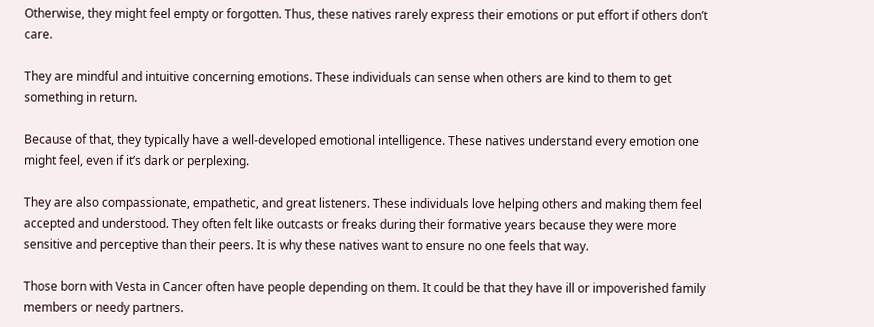Otherwise, they might feel empty or forgotten. Thus, these natives rarely express their emotions or put effort if others don’t care.

They are mindful and intuitive concerning emotions. These individuals can sense when others are kind to them to get something in return.

Because of that, they typically have a well-developed emotional intelligence. These natives understand every emotion one might feel, even if it’s dark or perplexing.

They are also compassionate, empathetic, and great listeners. These individuals love helping others and making them feel accepted and understood. They often felt like outcasts or freaks during their formative years because they were more sensitive and perceptive than their peers. It is why these natives want to ensure no one feels that way.

Those born with Vesta in Cancer often have people depending on them. It could be that they have ill or impoverished family members or needy partners.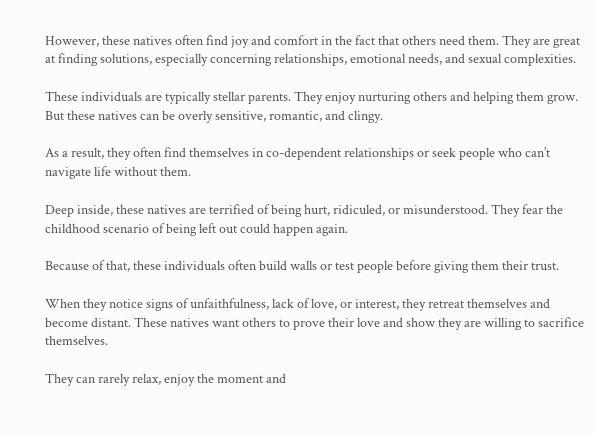However, these natives often find joy and comfort in the fact that others need them. They are great at finding solutions, especially concerning relationships, emotional needs, and sexual complexities.

These individuals are typically stellar parents. They enjoy nurturing others and helping them grow. But these natives can be overly sensitive, romantic, and clingy.

As a result, they often find themselves in co-dependent relationships or seek people who can’t navigate life without them.

Deep inside, these natives are terrified of being hurt, ridiculed, or misunderstood. They fear the childhood scenario of being left out could happen again.

Because of that, these individuals often build walls or test people before giving them their trust.

When they notice signs of unfaithfulness, lack of love, or interest, they retreat themselves and become distant. These natives want others to prove their love and show they are willing to sacrifice themselves.

They can rarely relax, enjoy the moment and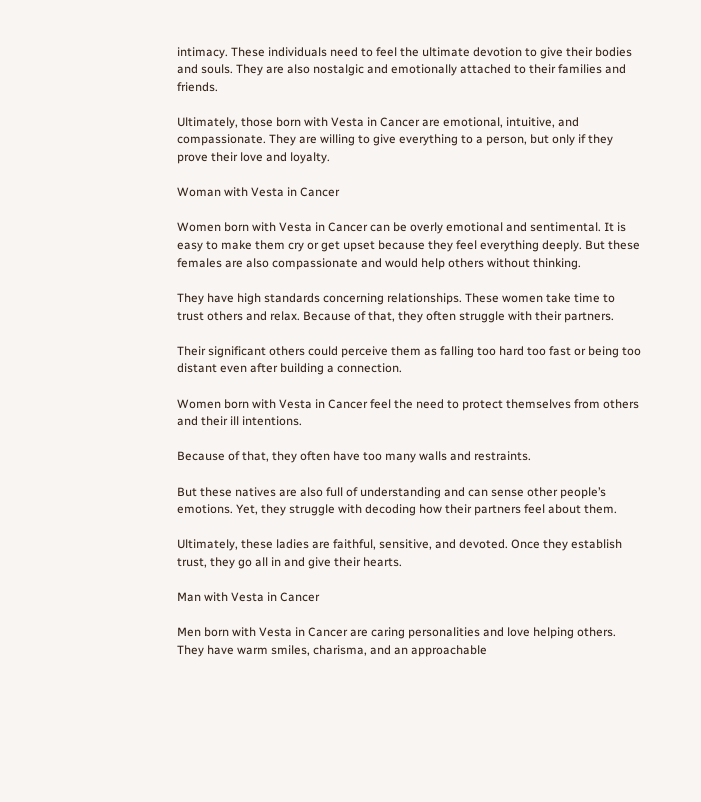intimacy. These individuals need to feel the ultimate devotion to give their bodies and souls. They are also nostalgic and emotionally attached to their families and friends.

Ultimately, those born with Vesta in Cancer are emotional, intuitive, and compassionate. They are willing to give everything to a person, but only if they prove their love and loyalty.

Woman with Vesta in Cancer

Women born with Vesta in Cancer can be overly emotional and sentimental. It is easy to make them cry or get upset because they feel everything deeply. But these females are also compassionate and would help others without thinking.

They have high standards concerning relationships. These women take time to trust others and relax. Because of that, they often struggle with their partners.

Their significant others could perceive them as falling too hard too fast or being too distant even after building a connection.

Women born with Vesta in Cancer feel the need to protect themselves from others and their ill intentions.

Because of that, they often have too many walls and restraints.

But these natives are also full of understanding and can sense other people’s emotions. Yet, they struggle with decoding how their partners feel about them.

Ultimately, these ladies are faithful, sensitive, and devoted. Once they establish trust, they go all in and give their hearts.

Man with Vesta in Cancer

Men born with Vesta in Cancer are caring personalities and love helping others. They have warm smiles, charisma, and an approachable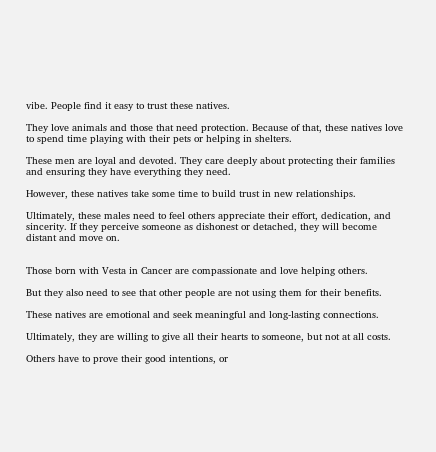vibe. People find it easy to trust these natives.

They love animals and those that need protection. Because of that, these natives love to spend time playing with their pets or helping in shelters.

These men are loyal and devoted. They care deeply about protecting their families and ensuring they have everything they need.

However, these natives take some time to build trust in new relationships.

Ultimately, these males need to feel others appreciate their effort, dedication, and sincerity. If they perceive someone as dishonest or detached, they will become distant and move on.


Those born with Vesta in Cancer are compassionate and love helping others.

But they also need to see that other people are not using them for their benefits.

These natives are emotional and seek meaningful and long-lasting connections.

Ultimately, they are willing to give all their hearts to someone, but not at all costs.

Others have to prove their good intentions, or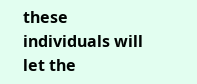these individuals will let the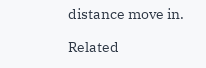distance move in.

Related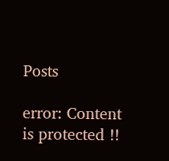Posts

error: Content is protected !!